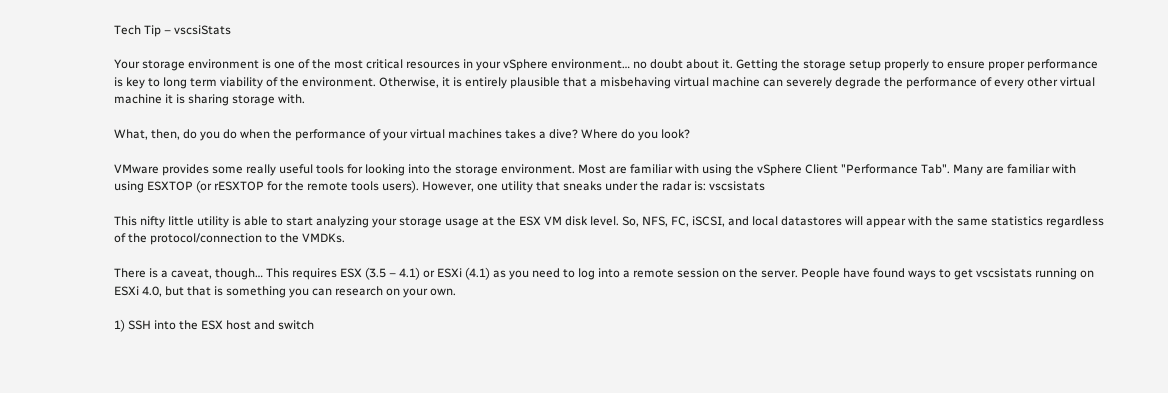Tech Tip – vscsiStats

Your storage environment is one of the most critical resources in your vSphere environment… no doubt about it. Getting the storage setup properly to ensure proper performance is key to long term viability of the environment. Otherwise, it is entirely plausible that a misbehaving virtual machine can severely degrade the performance of every other virtual machine it is sharing storage with.

What, then, do you do when the performance of your virtual machines takes a dive? Where do you look?

VMware provides some really useful tools for looking into the storage environment. Most are familiar with using the vSphere Client "Performance Tab". Many are familiar with using ESXTOP (or rESXTOP for the remote tools users). However, one utility that sneaks under the radar is: vscsistats

This nifty little utility is able to start analyzing your storage usage at the ESX VM disk level. So, NFS, FC, iSCSI, and local datastores will appear with the same statistics regardless of the protocol/connection to the VMDKs.

There is a caveat, though… This requires ESX (3.5 – 4.1) or ESXi (4.1) as you need to log into a remote session on the server. People have found ways to get vscsistats running on ESXi 4.0, but that is something you can research on your own.

1) SSH into the ESX host and switch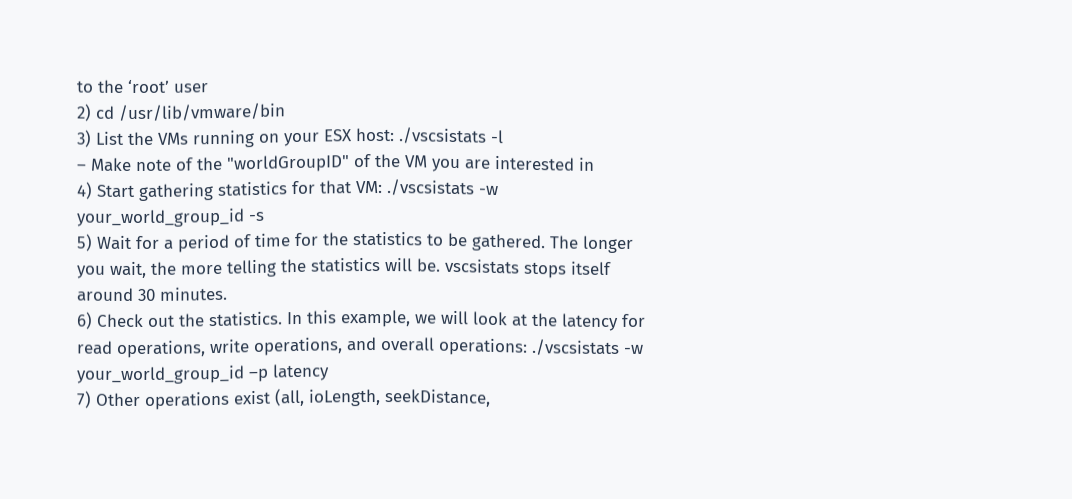to the ‘root’ user
2) cd /usr/lib/vmware/bin
3) List the VMs running on your ESX host: ./vscsistats -l
– Make note of the "worldGroupID" of the VM you are interested in
4) Start gathering statistics for that VM: ./vscsistats -w your_world_group_id -s
5) Wait for a period of time for the statistics to be gathered. The longer you wait, the more telling the statistics will be. vscsistats stops itself around 30 minutes.
6) Check out the statistics. In this example, we will look at the latency for read operations, write operations, and overall operations: ./vscsistats -w your_world_group_id –p latency
7) Other operations exist (all, ioLength, seekDistance,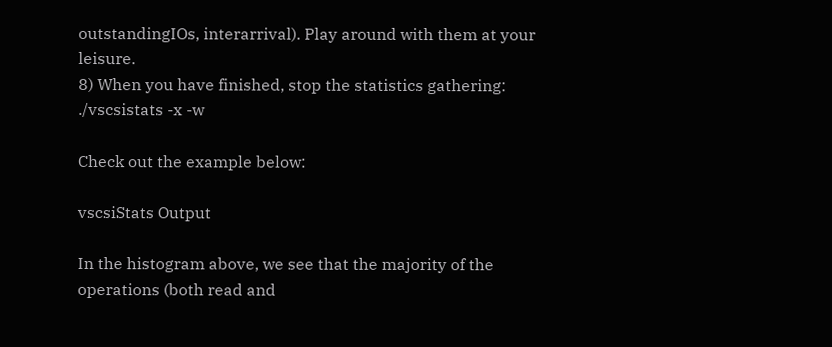outstandingIOs, interarrival). Play around with them at your leisure.
8) When you have finished, stop the statistics gathering: ./vscsistats -x -w

Check out the example below:

vscsiStats Output

In the histogram above, we see that the majority of the operations (both read and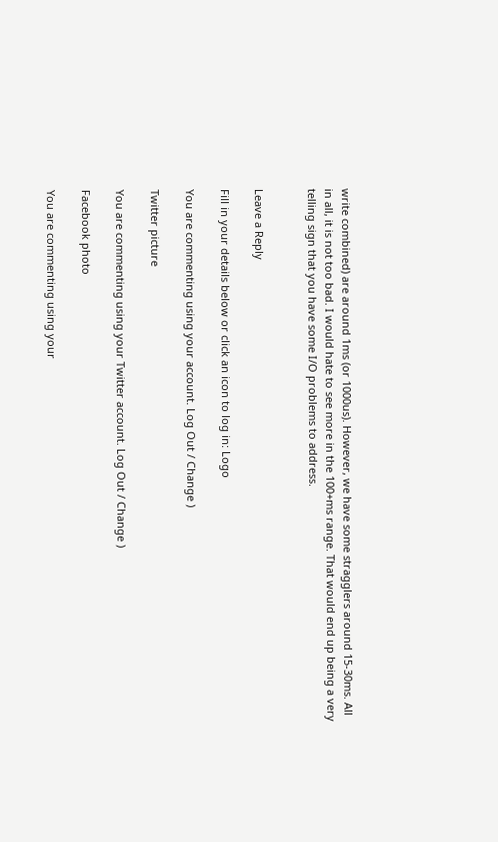write combined) are around 1ms (or 1000us). However, we have some stragglers around 15-30ms. All in all, it is not too bad. I would hate to see more in the 100+ms range. That would end up being a very telling sign that you have some I/O problems to address.


Leave a Reply

Fill in your details below or click an icon to log in: Logo

You are commenting using your account. Log Out / Change )

Twitter picture

You are commenting using your Twitter account. Log Out / Change )

Facebook photo

You are commenting using your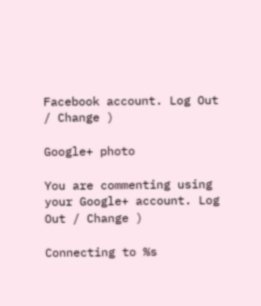Facebook account. Log Out / Change )

Google+ photo

You are commenting using your Google+ account. Log Out / Change )

Connecting to %s